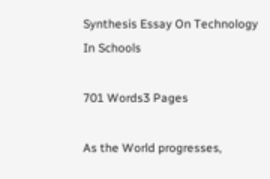Synthesis Essay On Technology In Schools

701 Words3 Pages

As the World progresses,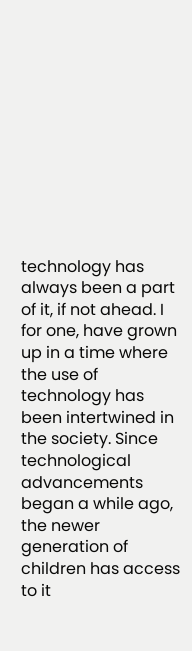technology has always been a part of it, if not ahead. I for one, have grown up in a time where the use of technology has been intertwined in the society. Since technological advancements began a while ago, the newer generation of children has access to it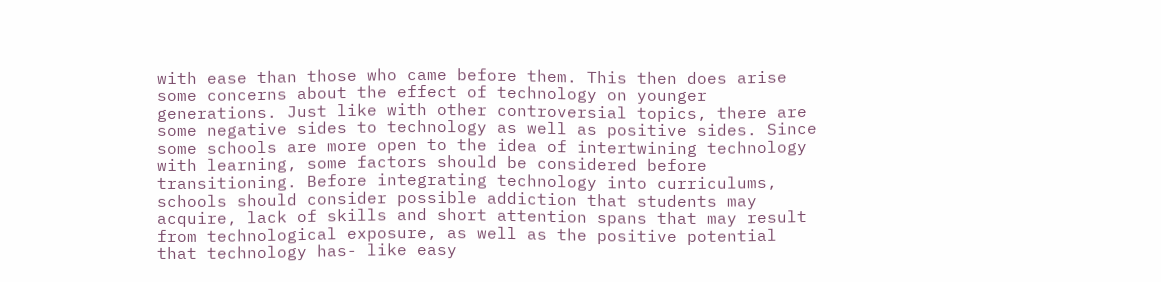with ease than those who came before them. This then does arise some concerns about the effect of technology on younger generations. Just like with other controversial topics, there are some negative sides to technology as well as positive sides. Since some schools are more open to the idea of intertwining technology with learning, some factors should be considered before transitioning. Before integrating technology into curriculums, schools should consider possible addiction that students may acquire, lack of skills and short attention spans that may result from technological exposure, as well as the positive potential that technology has- like easy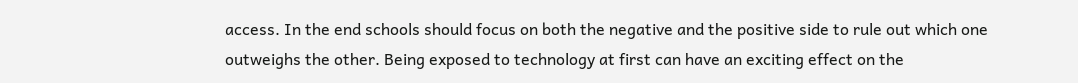access. In the end schools should focus on both the negative and the positive side to rule out which one outweighs the other. Being exposed to technology at first can have an exciting effect on the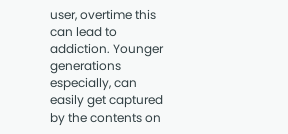user, overtime this can lead to addiction. Younger generations especially, can easily get captured by the contents on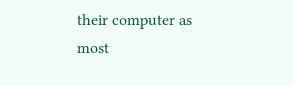their computer as most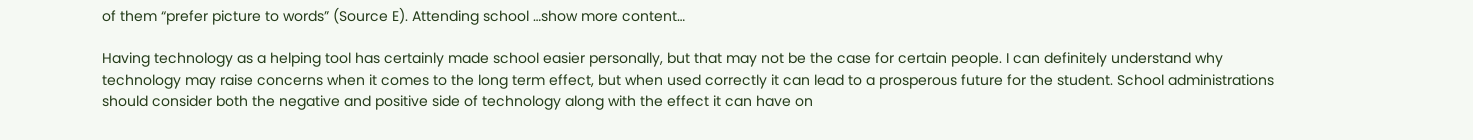of them “prefer picture to words” (Source E). Attending school …show more content…

Having technology as a helping tool has certainly made school easier personally, but that may not be the case for certain people. I can definitely understand why technology may raise concerns when it comes to the long term effect, but when used correctly it can lead to a prosperous future for the student. School administrations should consider both the negative and positive side of technology along with the effect it can have on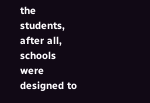the students, after all, schools were designed to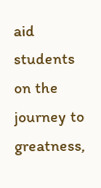aid students on the journey to greatness,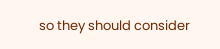so they should consider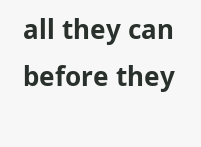all they can before they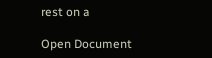rest on a

Open Document